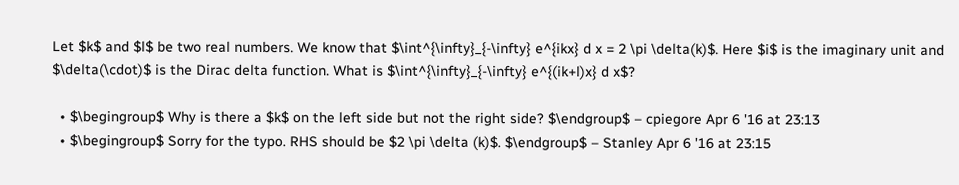Let $k$ and $l$ be two real numbers. We know that $\int^{\infty}_{-\infty} e^{ikx} d x = 2 \pi \delta(k)$. Here $i$ is the imaginary unit and $\delta(\cdot)$ is the Dirac delta function. What is $\int^{\infty}_{-\infty} e^{(ik+l)x} d x$?

  • $\begingroup$ Why is there a $k$ on the left side but not the right side? $\endgroup$ – cpiegore Apr 6 '16 at 23:13
  • $\begingroup$ Sorry for the typo. RHS should be $2 \pi \delta (k)$. $\endgroup$ – Stanley Apr 6 '16 at 23:15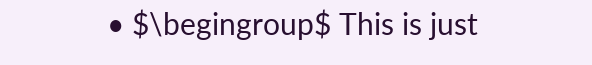• $\begingroup$ This is just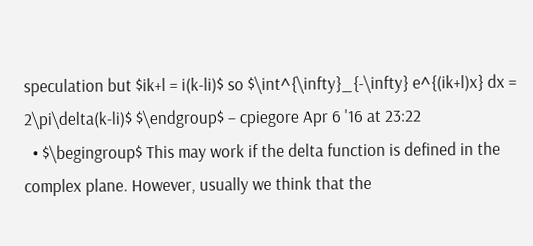speculation but $ik+l = i(k-li)$ so $\int^{\infty}_{-\infty} e^{(ik+l)x} dx = 2\pi\delta(k-li)$ $\endgroup$ – cpiegore Apr 6 '16 at 23:22
  • $\begingroup$ This may work if the delta function is defined in the complex plane. However, usually we think that the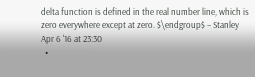delta function is defined in the real number line, which is zero everywhere except at zero. $\endgroup$ – Stanley Apr 6 '16 at 23:30
  •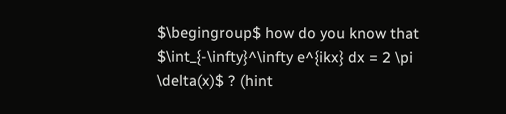$\begingroup$ how do you know that $\int_{-\infty}^\infty e^{ikx} dx = 2 \pi \delta(x)$ ? (hint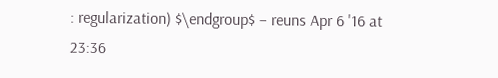: regularization) $\endgroup$ – reuns Apr 6 '16 at 23:36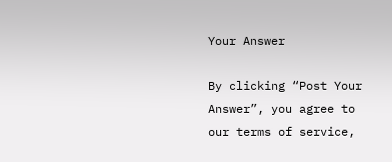Your Answer

By clicking “Post Your Answer”, you agree to our terms of service,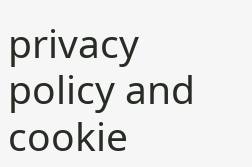privacy policy and cookie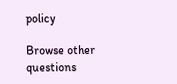policy

Browse other questions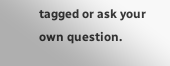tagged or ask your own question.